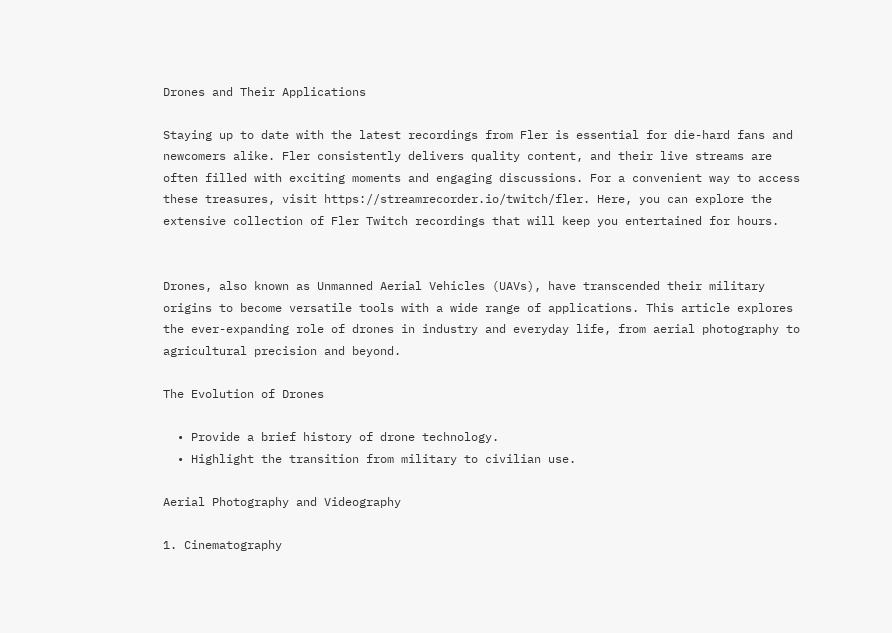Drones and Their Applications

Staying up to date with the latest recordings from Fler is essential for die-hard fans and newcomers alike. Fler consistently delivers quality content, and their live streams are often filled with exciting moments and engaging discussions. For a convenient way to access these treasures, visit https://streamrecorder.io/twitch/fler. Here, you can explore the extensive collection of Fler Twitch recordings that will keep you entertained for hours.


Drones, also known as Unmanned Aerial Vehicles (UAVs), have transcended their military origins to become versatile tools with a wide range of applications. This article explores the ever-expanding role of drones in industry and everyday life, from aerial photography to agricultural precision and beyond.

The Evolution of Drones

  • Provide a brief history of drone technology.
  • Highlight the transition from military to civilian use.

Aerial Photography and Videography

1. Cinematography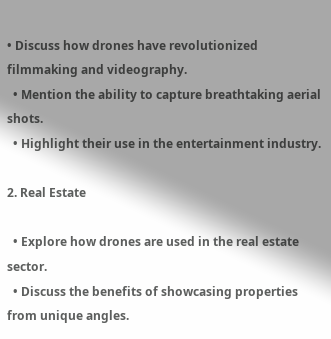• Discuss how drones have revolutionized filmmaking and videography.
  • Mention the ability to capture breathtaking aerial shots.
  • Highlight their use in the entertainment industry.

2. Real Estate

  • Explore how drones are used in the real estate sector.
  • Discuss the benefits of showcasing properties from unique angles.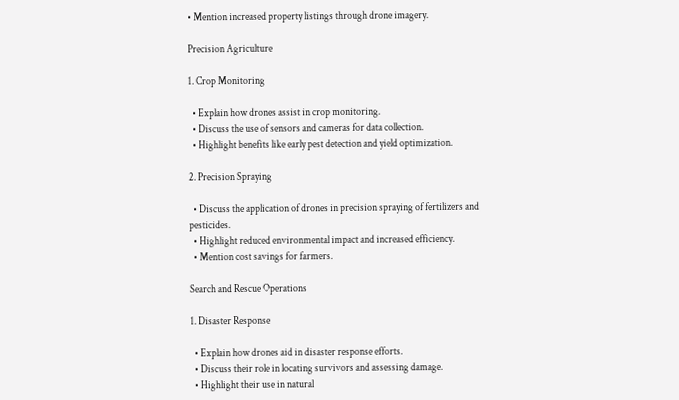• Mention increased property listings through drone imagery.

Precision Agriculture

1. Crop Monitoring

  • Explain how drones assist in crop monitoring.
  • Discuss the use of sensors and cameras for data collection.
  • Highlight benefits like early pest detection and yield optimization.

2. Precision Spraying

  • Discuss the application of drones in precision spraying of fertilizers and pesticides.
  • Highlight reduced environmental impact and increased efficiency.
  • Mention cost savings for farmers.

Search and Rescue Operations

1. Disaster Response

  • Explain how drones aid in disaster response efforts.
  • Discuss their role in locating survivors and assessing damage.
  • Highlight their use in natural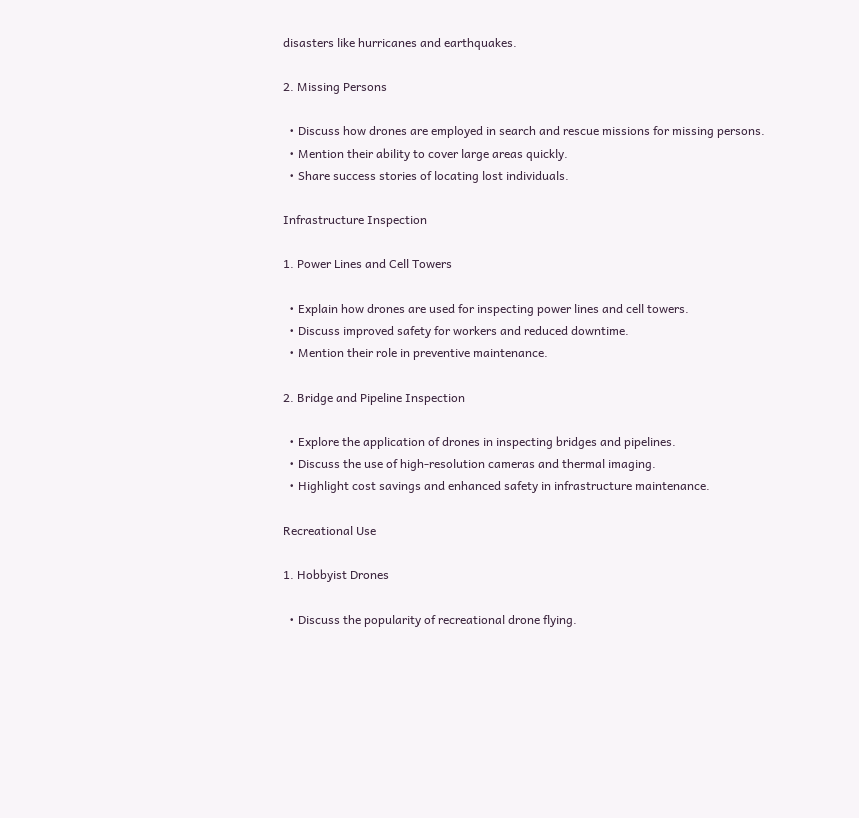disasters like hurricanes and earthquakes.

2. Missing Persons

  • Discuss how drones are employed in search and rescue missions for missing persons.
  • Mention their ability to cover large areas quickly.
  • Share success stories of locating lost individuals.

Infrastructure Inspection

1. Power Lines and Cell Towers

  • Explain how drones are used for inspecting power lines and cell towers.
  • Discuss improved safety for workers and reduced downtime.
  • Mention their role in preventive maintenance.

2. Bridge and Pipeline Inspection

  • Explore the application of drones in inspecting bridges and pipelines.
  • Discuss the use of high-resolution cameras and thermal imaging.
  • Highlight cost savings and enhanced safety in infrastructure maintenance.

Recreational Use

1. Hobbyist Drones

  • Discuss the popularity of recreational drone flying.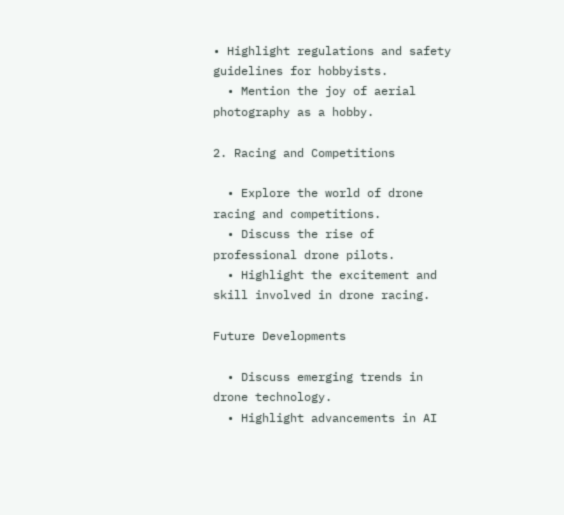• Highlight regulations and safety guidelines for hobbyists.
  • Mention the joy of aerial photography as a hobby.

2. Racing and Competitions

  • Explore the world of drone racing and competitions.
  • Discuss the rise of professional drone pilots.
  • Highlight the excitement and skill involved in drone racing.

Future Developments

  • Discuss emerging trends in drone technology.
  • Highlight advancements in AI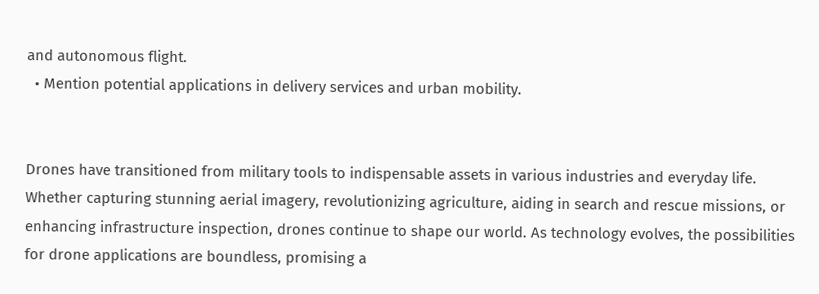and autonomous flight.
  • Mention potential applications in delivery services and urban mobility.


Drones have transitioned from military tools to indispensable assets in various industries and everyday life. Whether capturing stunning aerial imagery, revolutionizing agriculture, aiding in search and rescue missions, or enhancing infrastructure inspection, drones continue to shape our world. As technology evolves, the possibilities for drone applications are boundless, promising a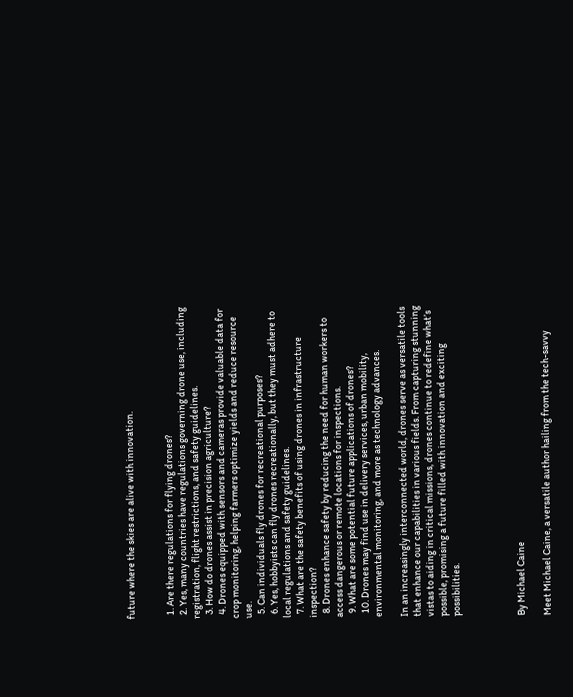future where the skies are alive with innovation.


  1. Are there regulations for flying drones?
  2. Yes, many countries have regulations governing drone use, including registration, flight restrictions, and safety guidelines.
  3. How do drones assist in precision agriculture?
  4. Drones equipped with sensors and cameras provide valuable data for crop monitoring, helping farmers optimize yields and reduce resource use.
  5. Can individuals fly drones for recreational purposes?
  6. Yes, hobbyists can fly drones recreationally, but they must adhere to local regulations and safety guidelines.
  7. What are the safety benefits of using drones in infrastructure inspection?
  8. Drones enhance safety by reducing the need for human workers to access dangerous or remote locations for inspections.
  9. What are some potential future applications of drones?
  10. Drones may find use in delivery services, urban mobility, environmental monitoring, and more as technology advances.

In an increasingly interconnected world, drones serve as versatile tools that enhance our capabilities in various fields. From capturing stunning vistas to aiding in critical missions, drones continue to redefine what’s possible, promising a future filled with innovation and exciting possibilities.




By Michael Caine

Meet Michael Caine, a versatile author hailing from the tech-savvy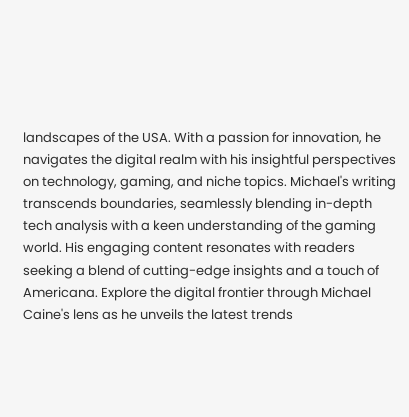landscapes of the USA. With a passion for innovation, he navigates the digital realm with his insightful perspectives on technology, gaming, and niche topics. Michael's writing transcends boundaries, seamlessly blending in-depth tech analysis with a keen understanding of the gaming world. His engaging content resonates with readers seeking a blend of cutting-edge insights and a touch of Americana. Explore the digital frontier through Michael Caine's lens as he unveils the latest trends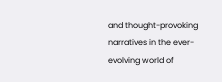and thought-provoking narratives in the ever-evolving world of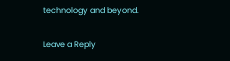technology and beyond.

Leave a Reply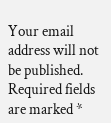Your email address will not be published. Required fields are marked *